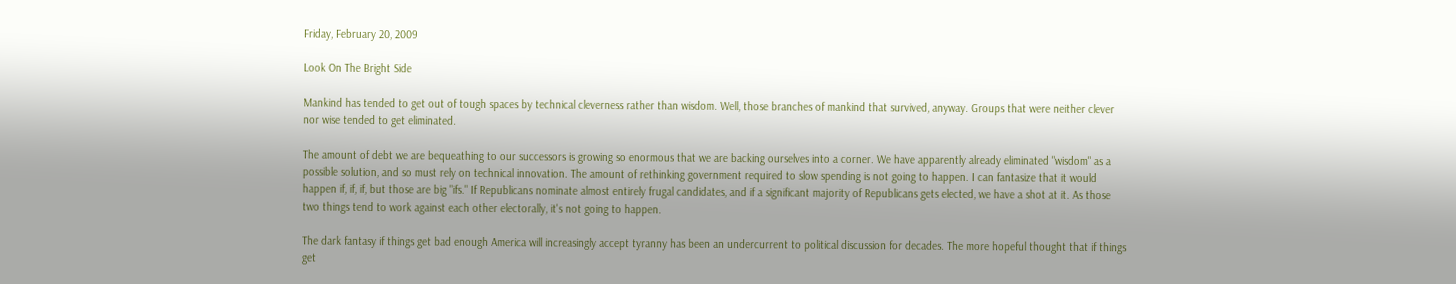Friday, February 20, 2009

Look On The Bright Side

Mankind has tended to get out of tough spaces by technical cleverness rather than wisdom. Well, those branches of mankind that survived, anyway. Groups that were neither clever nor wise tended to get eliminated.

The amount of debt we are bequeathing to our successors is growing so enormous that we are backing ourselves into a corner. We have apparently already eliminated "wisdom" as a possible solution, and so must rely on technical innovation. The amount of rethinking government required to slow spending is not going to happen. I can fantasize that it would happen if, if, if, but those are big "ifs." If Republicans nominate almost entirely frugal candidates, and if a significant majority of Republicans gets elected, we have a shot at it. As those two things tend to work against each other electorally, it's not going to happen.

The dark fantasy if things get bad enough America will increasingly accept tyranny has been an undercurrent to political discussion for decades. The more hopeful thought that if things get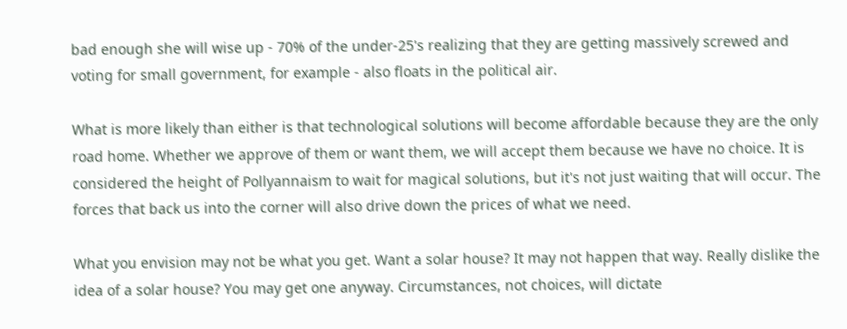bad enough she will wise up - 70% of the under-25's realizing that they are getting massively screwed and voting for small government, for example - also floats in the political air.

What is more likely than either is that technological solutions will become affordable because they are the only road home. Whether we approve of them or want them, we will accept them because we have no choice. It is considered the height of Pollyannaism to wait for magical solutions, but it's not just waiting that will occur. The forces that back us into the corner will also drive down the prices of what we need.

What you envision may not be what you get. Want a solar house? It may not happen that way. Really dislike the idea of a solar house? You may get one anyway. Circumstances, not choices, will dictate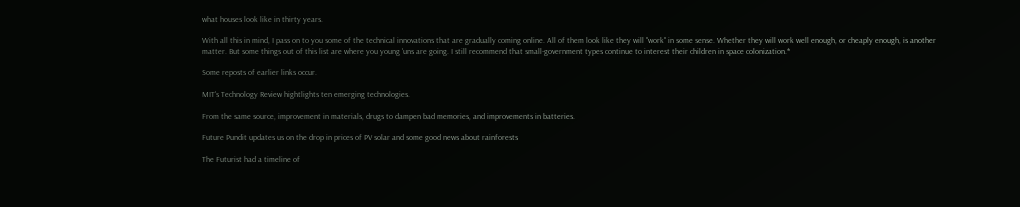what houses look like in thirty years.

With all this in mind, I pass on to you some of the technical innovations that are gradually coming online. All of them look like they will "work" in some sense. Whether they will work well enough, or cheaply enough, is another matter. But some things out of this list are where you young 'uns are going. I still recommend that small-government types continue to interest their children in space colonization.*

Some reposts of earlier links occur.

MIT's Technology Review hightlights ten emerging technologies.

From the same source, improvement in materials, drugs to dampen bad memories, and improvements in batteries.

Future Pundit updates us on the drop in prices of PV solar and some good news about rainforests

The Futurist had a timeline of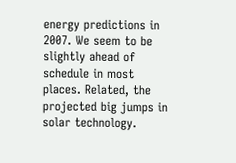energy predictions in 2007. We seem to be slightly ahead of schedule in most places. Related, the projected big jumps in solar technology.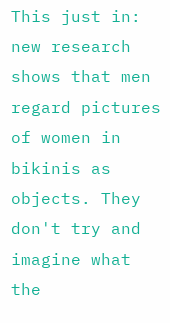This just in: new research shows that men regard pictures of women in bikinis as objects. They don't try and imagine what the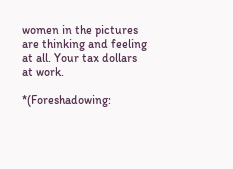women in the pictures are thinking and feeling at all. Your tax dollars at work.

*(Foreshadowing: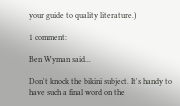your guide to quality literature.)

1 comment:

Ben Wyman said...

Don't knock the bikini subject. It's handy to have such a final word on the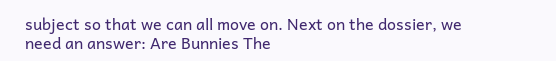subject so that we can all move on. Next on the dossier, we need an answer: Are Bunnies The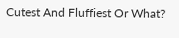Cutest And Fluffiest Or What?